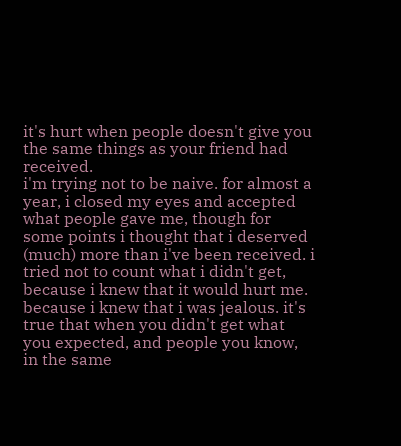it's hurt when people doesn't give you the same things as your friend had received.
i'm trying not to be naive. for almost a year, i closed my eyes and accepted what people gave me, though for some points i thought that i deserved (much) more than i've been received. i tried not to count what i didn't get, because i knew that it would hurt me. because i knew that i was jealous. it's true that when you didn't get what you expected, and people you know, in the same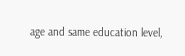age and same education level,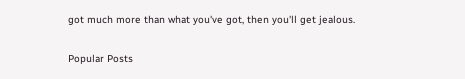got much more than what you've got, then you'll get jealous.


Popular Posts